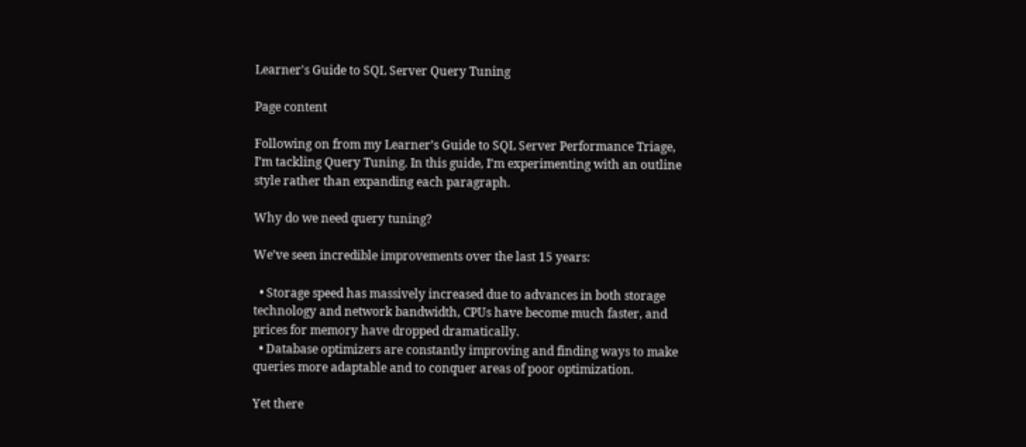Learner's Guide to SQL Server Query Tuning

Page content

Following on from my Learner’s Guide to SQL Server Performance Triage, I’m tackling Query Tuning. In this guide, I’m experimenting with an outline style rather than expanding each paragraph.

Why do we need query tuning?

We’ve seen incredible improvements over the last 15 years:

  • Storage speed has massively increased due to advances in both storage technology and network bandwidth, CPUs have become much faster, and prices for memory have dropped dramatically.
  • Database optimizers are constantly improving and finding ways to make queries more adaptable and to conquer areas of poor optimization.

Yet there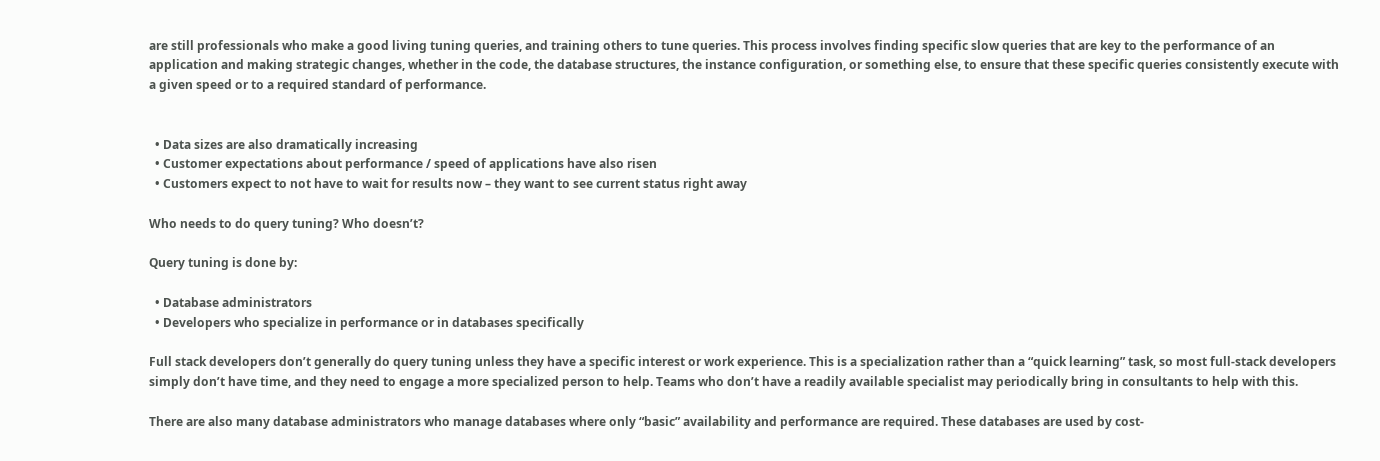are still professionals who make a good living tuning queries, and training others to tune queries. This process involves finding specific slow queries that are key to the performance of an application and making strategic changes, whether in the code, the database structures, the instance configuration, or something else, to ensure that these specific queries consistently execute with a given speed or to a required standard of performance.


  • Data sizes are also dramatically increasing
  • Customer expectations about performance / speed of applications have also risen
  • Customers expect to not have to wait for results now – they want to see current status right away

Who needs to do query tuning? Who doesn’t?

Query tuning is done by:

  • Database administrators
  • Developers who specialize in performance or in databases specifically

Full stack developers don’t generally do query tuning unless they have a specific interest or work experience. This is a specialization rather than a “quick learning” task, so most full-stack developers simply don’t have time, and they need to engage a more specialized person to help. Teams who don’t have a readily available specialist may periodically bring in consultants to help with this.

There are also many database administrators who manage databases where only “basic” availability and performance are required. These databases are used by cost-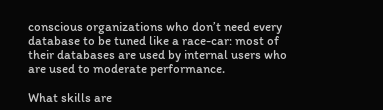conscious organizations who don’t need every database to be tuned like a race-car: most of their databases are used by internal users who are used to moderate performance.

What skills are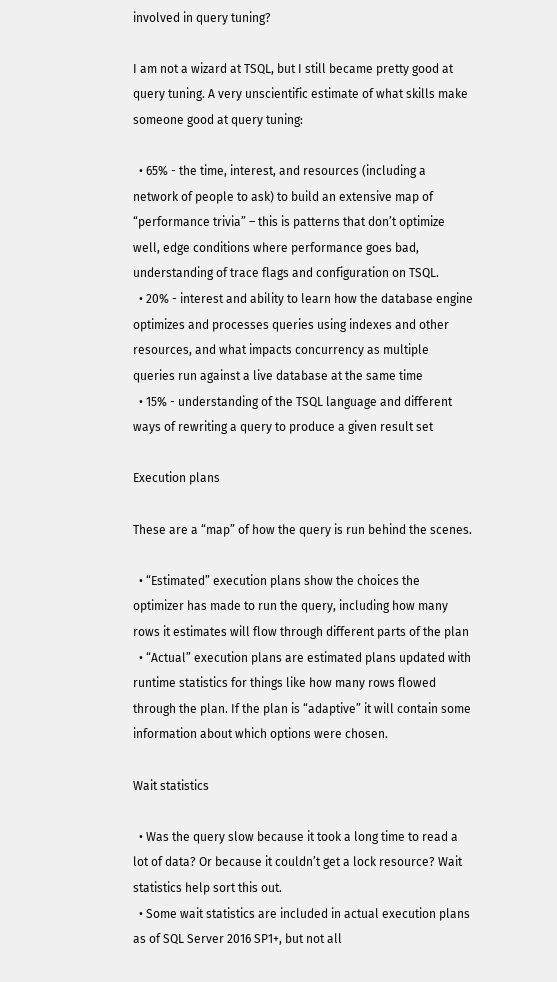involved in query tuning?

I am not a wizard at TSQL, but I still became pretty good at query tuning. A very unscientific estimate of what skills make someone good at query tuning:

  • 65% - the time, interest, and resources (including a network of people to ask) to build an extensive map of “performance trivia” – this is patterns that don’t optimize well, edge conditions where performance goes bad, understanding of trace flags and configuration on TSQL.
  • 20% - interest and ability to learn how the database engine optimizes and processes queries using indexes and other resources, and what impacts concurrency as multiple queries run against a live database at the same time
  • 15% - understanding of the TSQL language and different ways of rewriting a query to produce a given result set

Execution plans

These are a “map” of how the query is run behind the scenes.

  • “Estimated” execution plans show the choices the optimizer has made to run the query, including how many rows it estimates will flow through different parts of the plan
  • “Actual” execution plans are estimated plans updated with runtime statistics for things like how many rows flowed through the plan. If the plan is “adaptive” it will contain some information about which options were chosen.

Wait statistics

  • Was the query slow because it took a long time to read a lot of data? Or because it couldn’t get a lock resource? Wait statistics help sort this out.
  • Some wait statistics are included in actual execution plans as of SQL Server 2016 SP1+, but not all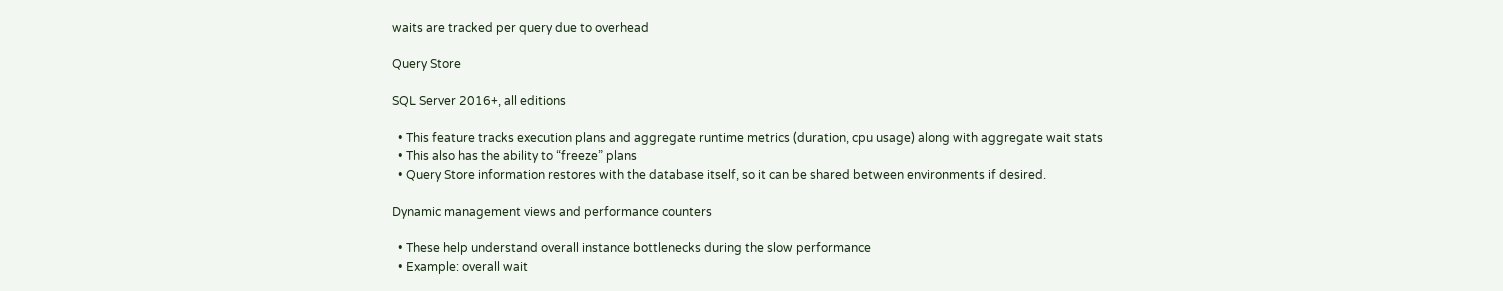waits are tracked per query due to overhead

Query Store

SQL Server 2016+, all editions

  • This feature tracks execution plans and aggregate runtime metrics (duration, cpu usage) along with aggregate wait stats
  • This also has the ability to “freeze” plans
  • Query Store information restores with the database itself, so it can be shared between environments if desired.

Dynamic management views and performance counters

  • These help understand overall instance bottlenecks during the slow performance
  • Example: overall wait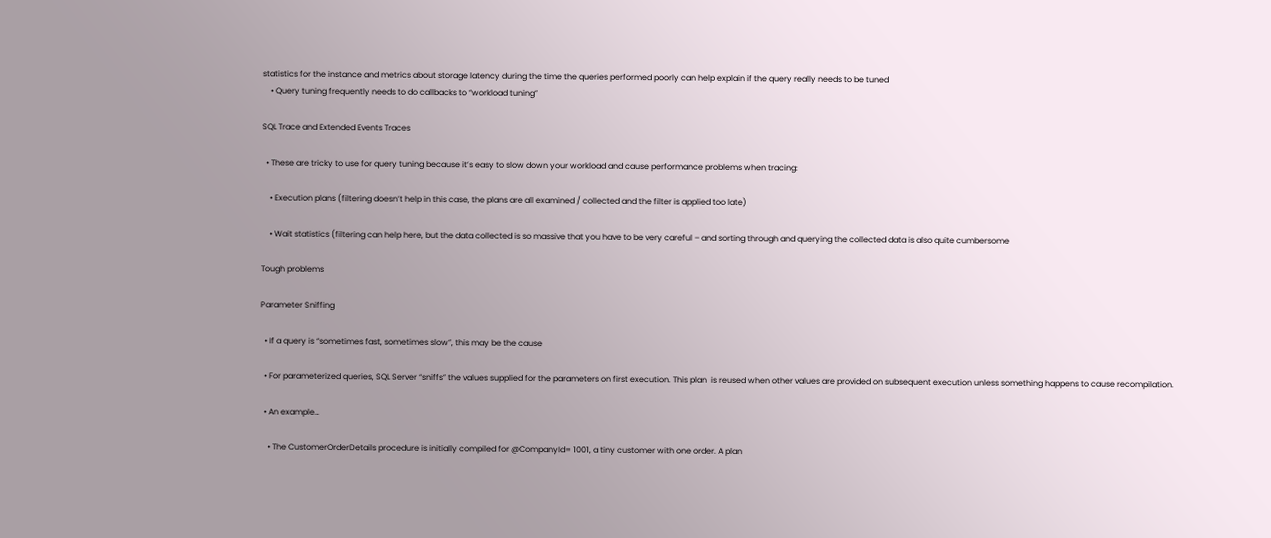statistics for the instance and metrics about storage latency during the time the queries performed poorly can help explain if the query really needs to be tuned
    • Query tuning frequently needs to do callbacks to “workload tuning”

SQL Trace and Extended Events Traces

  • These are tricky to use for query tuning because it’s easy to slow down your workload and cause performance problems when tracing:

    • Execution plans (filtering doesn’t help in this case, the plans are all examined / collected and the filter is applied too late)

    • Wait statistics (filtering can help here, but the data collected is so massive that you have to be very careful – and sorting through and querying the collected data is also quite cumbersome

Tough problems

Parameter Sniffing

  • If a query is “sometimes fast, sometimes slow”, this may be the cause

  • For parameterized queries, SQL Server “sniffs” the values supplied for the parameters on first execution. This plan  is reused when other values are provided on subsequent execution unless something happens to cause recompilation.

  • An example…

    • The CustomerOrderDetails procedure is initially compiled for @CompanyId= 1001, a tiny customer with one order. A plan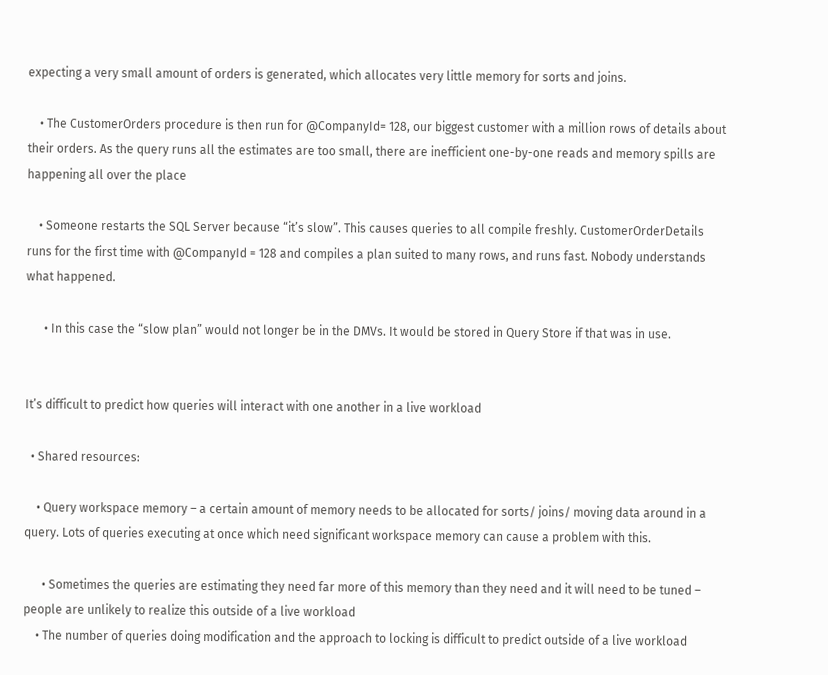expecting a very small amount of orders is generated, which allocates very little memory for sorts and joins.

    • The CustomerOrders procedure is then run for @CompanyId= 128, our biggest customer with a million rows of details about their orders. As the query runs all the estimates are too small, there are inefficient one-by-one reads and memory spills are happening all over the place

    • Someone restarts the SQL Server because “it’s slow”. This causes queries to all compile freshly. CustomerOrderDetails runs for the first time with @CompanyId = 128 and compiles a plan suited to many rows, and runs fast. Nobody understands what happened.

      • In this case the “slow plan” would not longer be in the DMVs. It would be stored in Query Store if that was in use.


It’s difficult to predict how queries will interact with one another in a live workload

  • Shared resources:

    • Query workspace memory – a certain amount of memory needs to be allocated for sorts/ joins/ moving data around in a query. Lots of queries executing at once which need significant workspace memory can cause a problem with this.

      • Sometimes the queries are estimating they need far more of this memory than they need and it will need to be tuned – people are unlikely to realize this outside of a live workload
    • The number of queries doing modification and the approach to locking is difficult to predict outside of a live workload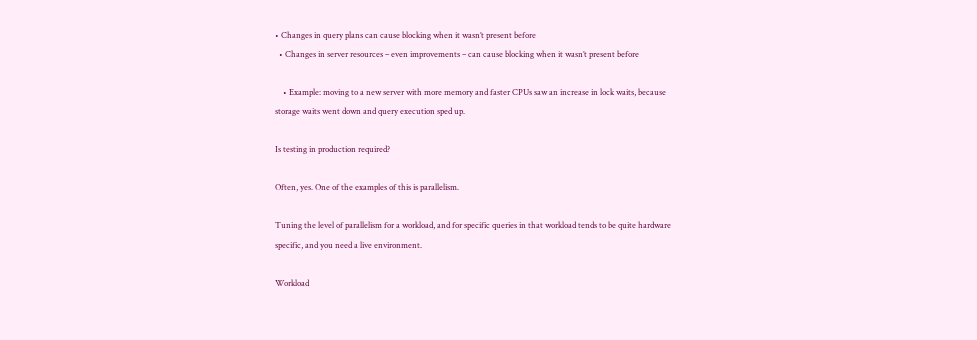• Changes in query plans can cause blocking when it wasn’t present before
  • Changes in server resources – even improvements – can cause blocking when it wasn’t present before

    • Example: moving to a new server with more memory and faster CPUs saw an increase in lock waits, because storage waits went down and query execution sped up.

Is testing in production required?

Often, yes. One of the examples of this is parallelism.

Tuning the level of parallelism for a workload, and for specific queries in that workload tends to be quite hardware specific, and you need a live environment.

Workload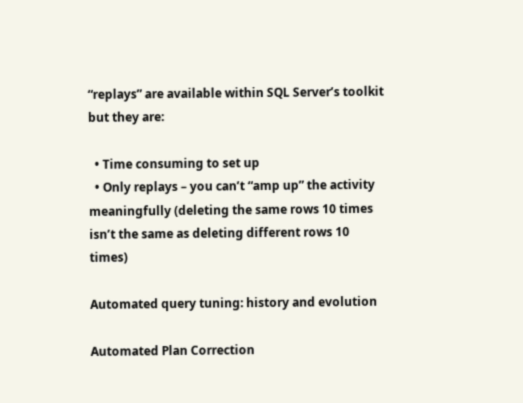“replays” are available within SQL Server’s toolkit but they are:

  • Time consuming to set up
  • Only replays – you can’t “amp up” the activity meaningfully (deleting the same rows 10 times isn’t the same as deleting different rows 10 times)

Automated query tuning: history and evolution

Automated Plan Correction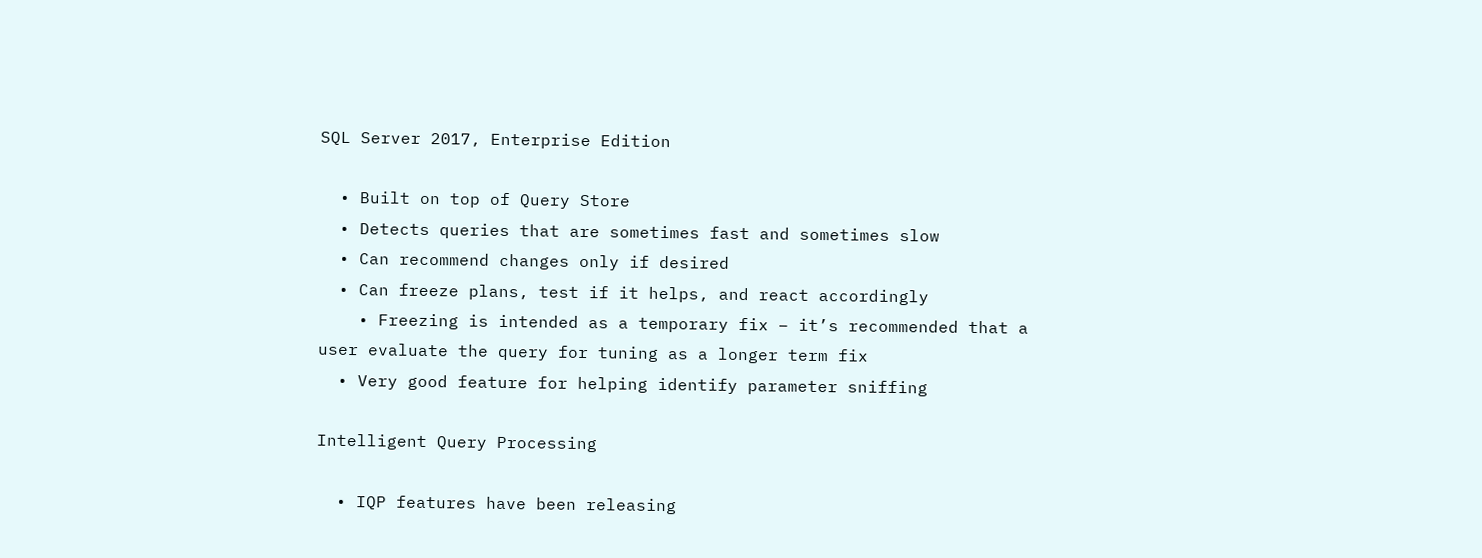SQL Server 2017, Enterprise Edition

  • Built on top of Query Store
  • Detects queries that are sometimes fast and sometimes slow
  • Can recommend changes only if desired
  • Can freeze plans, test if it helps, and react accordingly
    • Freezing is intended as a temporary fix – it’s recommended that a user evaluate the query for tuning as a longer term fix
  • Very good feature for helping identify parameter sniffing

Intelligent Query Processing

  • IQP features have been releasing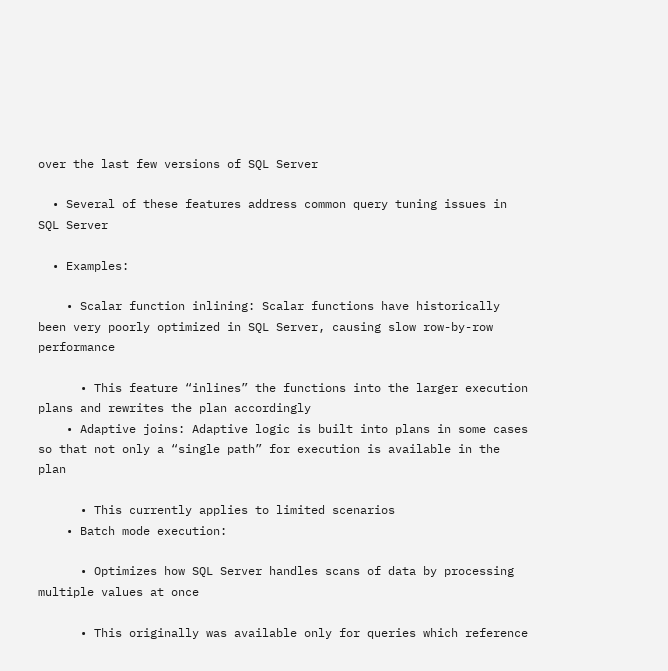over the last few versions of SQL Server

  • Several of these features address common query tuning issues in SQL Server

  • Examples:

    • Scalar function inlining: Scalar functions have historically been very poorly optimized in SQL Server, causing slow row-by-row performance

      • This feature “inlines” the functions into the larger execution plans and rewrites the plan accordingly
    • Adaptive joins: Adaptive logic is built into plans in some cases so that not only a “single path” for execution is available in the plan

      • This currently applies to limited scenarios
    • Batch mode execution:

      • Optimizes how SQL Server handles scans of data by processing multiple values at once

      • This originally was available only for queries which reference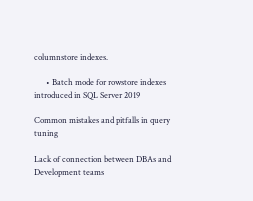columnstore indexes.

      • Batch mode for rowstore indexes introduced in SQL Server 2019

Common mistakes and pitfalls in query tuning

Lack of connection between DBAs and Development teams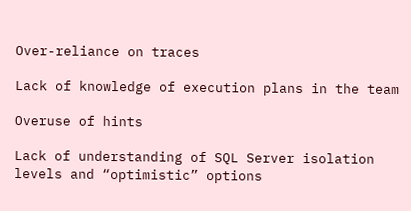Over-reliance on traces

Lack of knowledge of execution plans in the team

Overuse of hints

Lack of understanding of SQL Server isolation levels and “optimistic” options